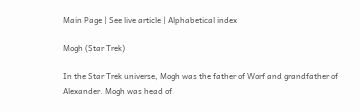Main Page | See live article | Alphabetical index

Mogh (Star Trek)

In the Star Trek universe, Mogh was the father of Worf and grandfather of Alexander. Mogh was head of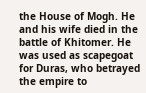the House of Mogh. He and his wife died in the battle of Khitomer. He was used as scapegoat for Duras, who betrayed the empire to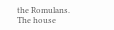the Romulans. The house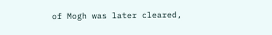of Mogh was later cleared,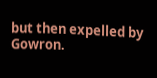but then expelled by Gowron.